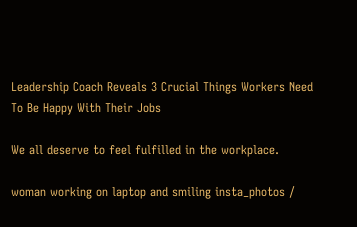Leadership Coach Reveals 3 Crucial Things Workers Need To Be Happy With Their Jobs

We all deserve to feel fulfilled in the workplace.

woman working on laptop and smiling insta_photos /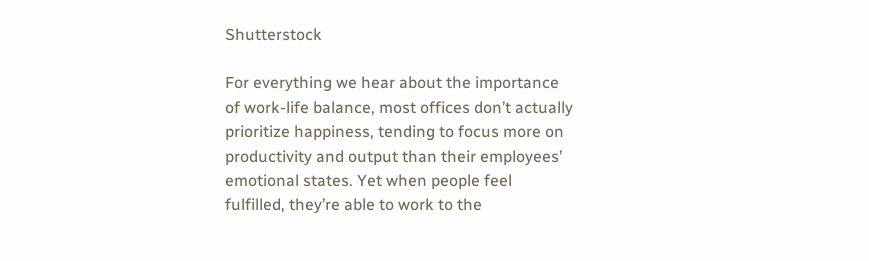Shutterstock

For everything we hear about the importance of work-life balance, most offices don’t actually prioritize happiness, tending to focus more on productivity and output than their employees’ emotional states. Yet when people feel fulfilled, they’re able to work to the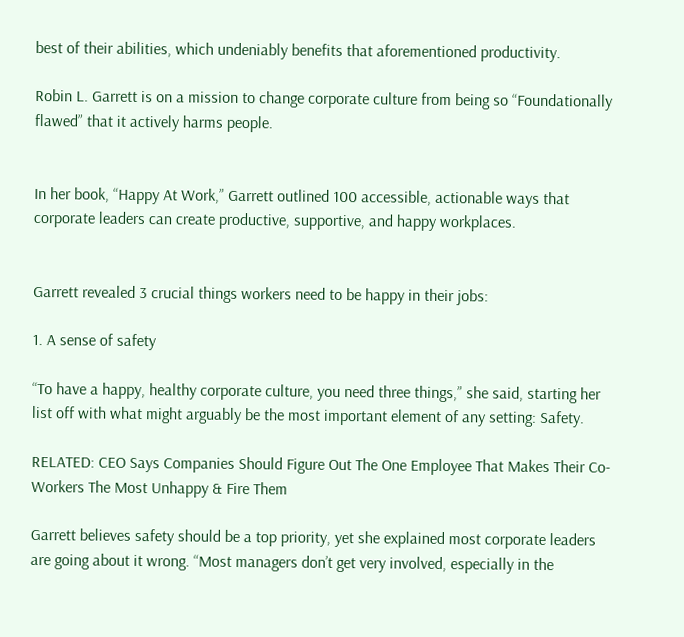best of their abilities, which undeniably benefits that aforementioned productivity.

Robin L. Garrett is on a mission to change corporate culture from being so “Foundationally flawed” that it actively harms people.


In her book, “Happy At Work,” Garrett outlined 100 accessible, actionable ways that corporate leaders can create productive, supportive, and happy workplaces.


Garrett revealed 3 crucial things workers need to be happy in their jobs:

1. A sense of safety

“To have a happy, healthy corporate culture, you need three things,” she said, starting her list off with what might arguably be the most important element of any setting: Safety.

RELATED: CEO Says Companies Should Figure Out The One Employee That Makes Their Co-Workers The Most Unhappy & Fire Them

Garrett believes safety should be a top priority, yet she explained most corporate leaders are going about it wrong. “Most managers don’t get very involved, especially in the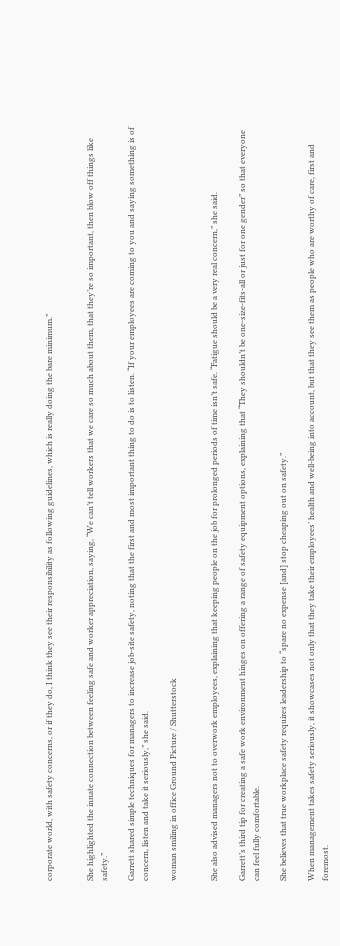corporate world, with safety concerns, or if they do, I think they see their responsibility as following guidelines, which is really doing the bare minimum.”


She highlighted the innate connection between feeling safe and worker appreciation, saying, “We can’t tell workers that we care so much about them, that they’re so important, then blow off things like safety.”

Garrett shared simple techniques for managers to increase job-site safety, noting that the first and most important thing to do is to listen. “If your employees are coming to you and saying something is of concern, listen and take it seriously,” she said.

woman smiling in office Ground Picture / Shutterstock


She also advised managers not to overwork employees, explaining that keeping people on the job for prolonged periods of time isn’t safe. “Fatigue should be a very real concern,” she said.

Garrett’s third tip for creating a safe work environment hinges on offering a range of safety equipment options, explaining that “They shouldn’t be one-size-fits-all or just for one gender” so that everyone can feel fully comfortable.

She believes that true workplace safety requires leadership to “spare no expense [and] stop cheaping out on safety.”

When management takes safety seriously, it showcases not only that they take their employees’ health and well-being into account, but that they see them as people who are worthy of care, first and foremost.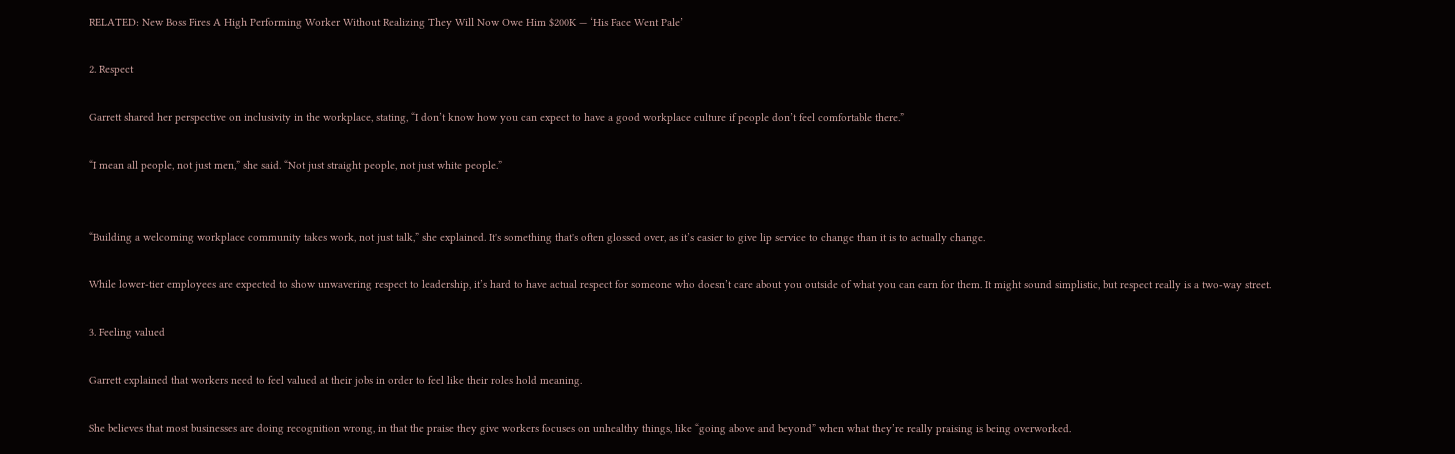RELATED: New Boss Fires A High Performing Worker Without Realizing They Will Now Owe Him $200K — ‘His Face Went Pale’

2. Respect

Garrett shared her perspective on inclusivity in the workplace, stating, “I don’t know how you can expect to have a good workplace culture if people don’t feel comfortable there.”

“I mean all people, not just men,” she said. “Not just straight people, not just white people.”


“Building a welcoming workplace community takes work, not just talk,” she explained. It's something that's often glossed over, as it’s easier to give lip service to change than it is to actually change.

While lower-tier employees are expected to show unwavering respect to leadership, it’s hard to have actual respect for someone who doesn’t care about you outside of what you can earn for them. It might sound simplistic, but respect really is a two-way street.

3. Feeling valued

Garrett explained that workers need to feel valued at their jobs in order to feel like their roles hold meaning.

She believes that most businesses are doing recognition wrong, in that the praise they give workers focuses on unhealthy things, like “going above and beyond” when what they’re really praising is being overworked.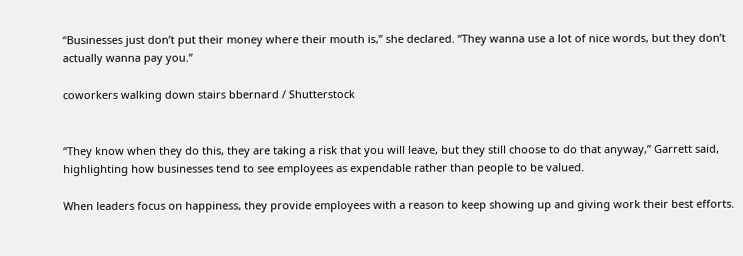“Businesses just don’t put their money where their mouth is,” she declared. “They wanna use a lot of nice words, but they don’t actually wanna pay you.”

coworkers walking down stairs bbernard / Shutterstock


“They know when they do this, they are taking a risk that you will leave, but they still choose to do that anyway,” Garrett said, highlighting how businesses tend to see employees as expendable rather than people to be valued.

When leaders focus on happiness, they provide employees with a reason to keep showing up and giving work their best efforts.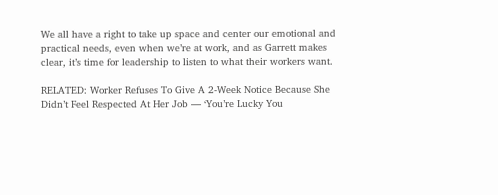We all have a right to take up space and center our emotional and practical needs, even when we’re at work, and as Garrett makes clear, it’s time for leadership to listen to what their workers want.

RELATED: Worker Refuses To Give A 2-Week Notice Because She Didn’t Feel Respected At Her Job — ‘You’re Lucky You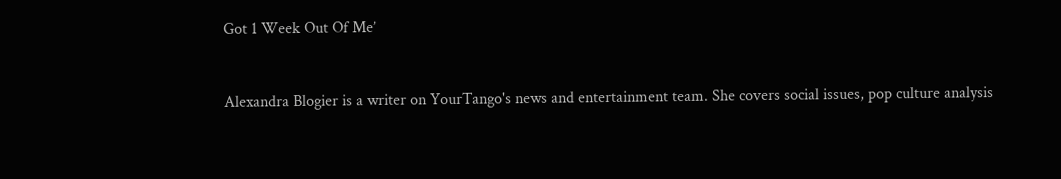Got 1 Week Out Of Me’


Alexandra Blogier is a writer on YourTango's news and entertainment team. She covers social issues, pop culture analysis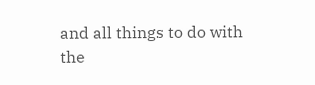and all things to do with the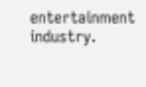entertainment industry.